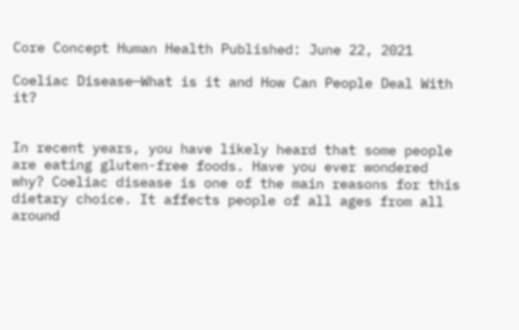Core Concept Human Health Published: June 22, 2021

Coeliac Disease—What is it and How Can People Deal With it?


In recent years, you have likely heard that some people are eating gluten-free foods. Have you ever wondered why? Coeliac disease is one of the main reasons for this dietary choice. It affects people of all ages from all around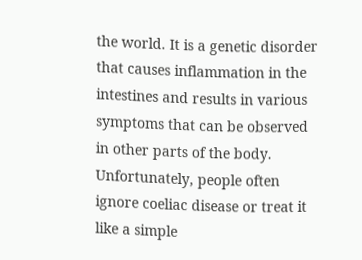the world. It is a genetic disorder that causes inflammation in the intestines and results in various symptoms that can be observed in other parts of the body. Unfortunately, people often ignore coeliac disease or treat it like a simple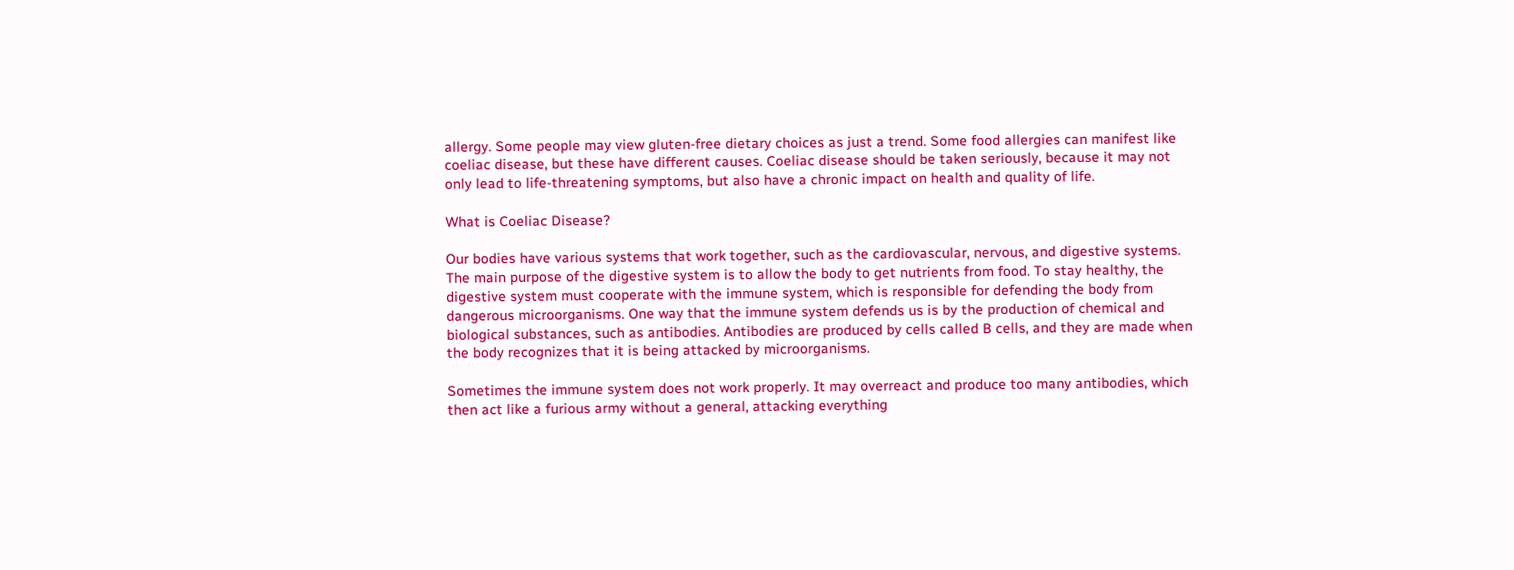allergy. Some people may view gluten-free dietary choices as just a trend. Some food allergies can manifest like coeliac disease, but these have different causes. Coeliac disease should be taken seriously, because it may not only lead to life-threatening symptoms, but also have a chronic impact on health and quality of life.

What is Coeliac Disease?

Our bodies have various systems that work together, such as the cardiovascular, nervous, and digestive systems. The main purpose of the digestive system is to allow the body to get nutrients from food. To stay healthy, the digestive system must cooperate with the immune system, which is responsible for defending the body from dangerous microorganisms. One way that the immune system defends us is by the production of chemical and biological substances, such as antibodies. Antibodies are produced by cells called B cells, and they are made when the body recognizes that it is being attacked by microorganisms.

Sometimes the immune system does not work properly. It may overreact and produce too many antibodies, which then act like a furious army without a general, attacking everything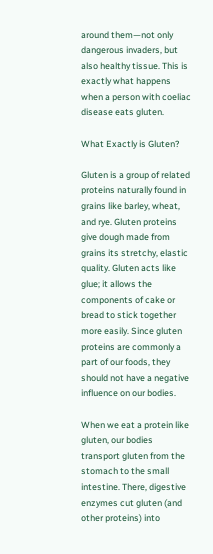around them—not only dangerous invaders, but also healthy tissue. This is exactly what happens when a person with coeliac disease eats gluten.

What Exactly is Gluten?

Gluten is a group of related proteins naturally found in grains like barley, wheat, and rye. Gluten proteins give dough made from grains its stretchy, elastic quality. Gluten acts like glue; it allows the components of cake or bread to stick together more easily. Since gluten proteins are commonly a part of our foods, they should not have a negative influence on our bodies.

When we eat a protein like gluten, our bodies transport gluten from the stomach to the small intestine. There, digestive enzymes cut gluten (and other proteins) into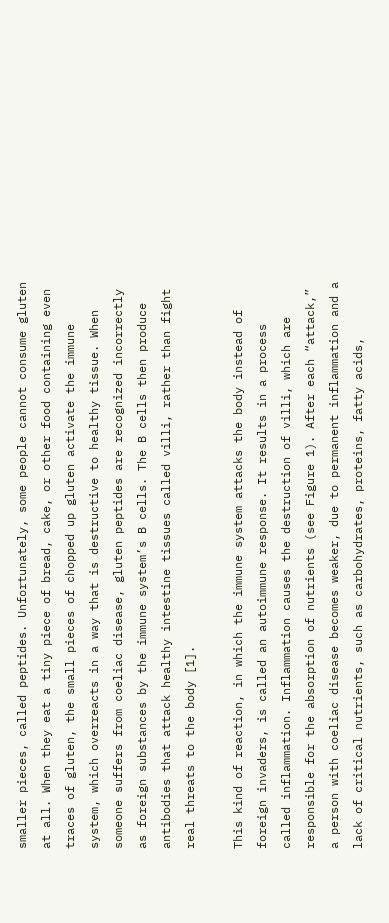smaller pieces, called peptides. Unfortunately, some people cannot consume gluten at all. When they eat a tiny piece of bread, cake, or other food containing even traces of gluten, the small pieces of chopped up gluten activate the immune system, which overreacts in a way that is destructive to healthy tissue. When someone suffers from coeliac disease, gluten peptides are recognized incorrectly as foreign substances by the immune system’s B cells. The B cells then produce antibodies that attack healthy intestine tissues called villi, rather than fight real threats to the body [1].

This kind of reaction, in which the immune system attacks the body instead of foreign invaders, is called an autoimmune response. It results in a process called inflammation. Inflammation causes the destruction of villi, which are responsible for the absorption of nutrients (see Figure 1). After each “attack,” a person with coeliac disease becomes weaker, due to permanent inflammation and a lack of critical nutrients, such as carbohydrates, proteins, fatty acids,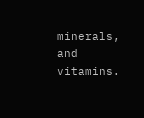minerals, and vitamins.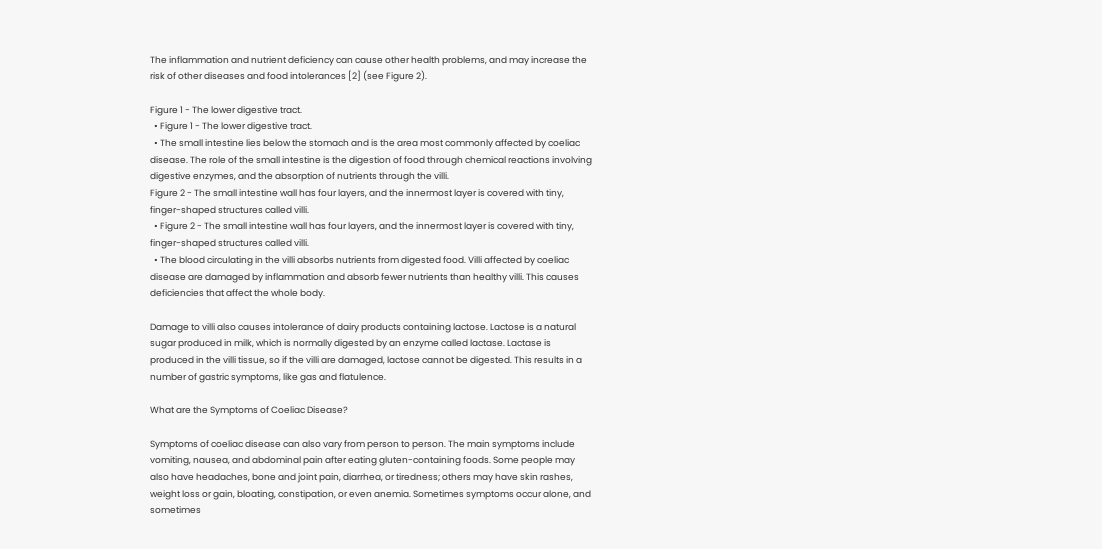The inflammation and nutrient deficiency can cause other health problems, and may increase the risk of other diseases and food intolerances [2] (see Figure 2).

Figure 1 - The lower digestive tract.
  • Figure 1 - The lower digestive tract.
  • The small intestine lies below the stomach and is the area most commonly affected by coeliac disease. The role of the small intestine is the digestion of food through chemical reactions involving digestive enzymes, and the absorption of nutrients through the villi.
Figure 2 - The small intestine wall has four layers, and the innermost layer is covered with tiny, finger-shaped structures called villi.
  • Figure 2 - The small intestine wall has four layers, and the innermost layer is covered with tiny, finger-shaped structures called villi.
  • The blood circulating in the villi absorbs nutrients from digested food. Villi affected by coeliac disease are damaged by inflammation and absorb fewer nutrients than healthy villi. This causes deficiencies that affect the whole body.

Damage to villi also causes intolerance of dairy products containing lactose. Lactose is a natural sugar produced in milk, which is normally digested by an enzyme called lactase. Lactase is produced in the villi tissue, so if the villi are damaged, lactose cannot be digested. This results in a number of gastric symptoms, like gas and flatulence.

What are the Symptoms of Coeliac Disease?

Symptoms of coeliac disease can also vary from person to person. The main symptoms include vomiting, nausea, and abdominal pain after eating gluten-containing foods. Some people may also have headaches, bone and joint pain, diarrhea, or tiredness; others may have skin rashes, weight loss or gain, bloating, constipation, or even anemia. Sometimes symptoms occur alone, and sometimes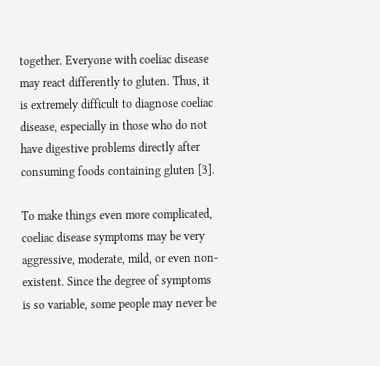together. Everyone with coeliac disease may react differently to gluten. Thus, it is extremely difficult to diagnose coeliac disease, especially in those who do not have digestive problems directly after consuming foods containing gluten [3].

To make things even more complicated, coeliac disease symptoms may be very aggressive, moderate, mild, or even non-existent. Since the degree of symptoms is so variable, some people may never be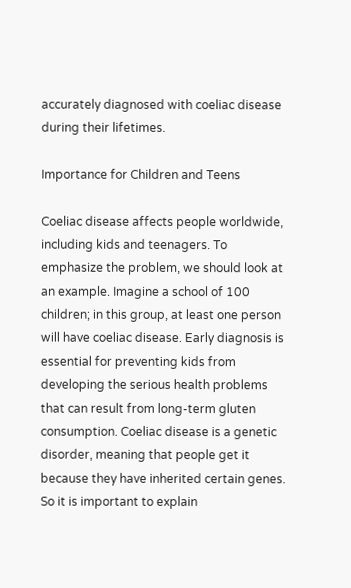accurately diagnosed with coeliac disease during their lifetimes.

Importance for Children and Teens

Coeliac disease affects people worldwide, including kids and teenagers. To emphasize the problem, we should look at an example. Imagine a school of 100 children; in this group, at least one person will have coeliac disease. Early diagnosis is essential for preventing kids from developing the serious health problems that can result from long-term gluten consumption. Coeliac disease is a genetic disorder, meaning that people get it because they have inherited certain genes. So it is important to explain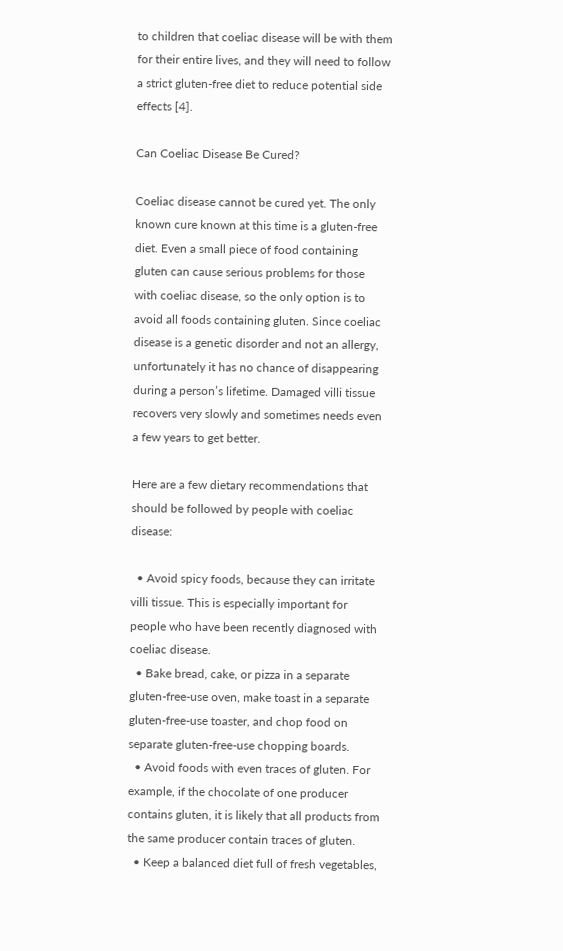to children that coeliac disease will be with them for their entire lives, and they will need to follow a strict gluten-free diet to reduce potential side effects [4].

Can Coeliac Disease Be Cured?

Coeliac disease cannot be cured yet. The only known cure known at this time is a gluten-free diet. Even a small piece of food containing gluten can cause serious problems for those with coeliac disease, so the only option is to avoid all foods containing gluten. Since coeliac disease is a genetic disorder and not an allergy, unfortunately it has no chance of disappearing during a person’s lifetime. Damaged villi tissue recovers very slowly and sometimes needs even a few years to get better.

Here are a few dietary recommendations that should be followed by people with coeliac disease:

  • Avoid spicy foods, because they can irritate villi tissue. This is especially important for people who have been recently diagnosed with coeliac disease.
  • Bake bread, cake, or pizza in a separate gluten-free-use oven, make toast in a separate gluten-free-use toaster, and chop food on separate gluten-free-use chopping boards.
  • Avoid foods with even traces of gluten. For example, if the chocolate of one producer contains gluten, it is likely that all products from the same producer contain traces of gluten.
  • Keep a balanced diet full of fresh vegetables,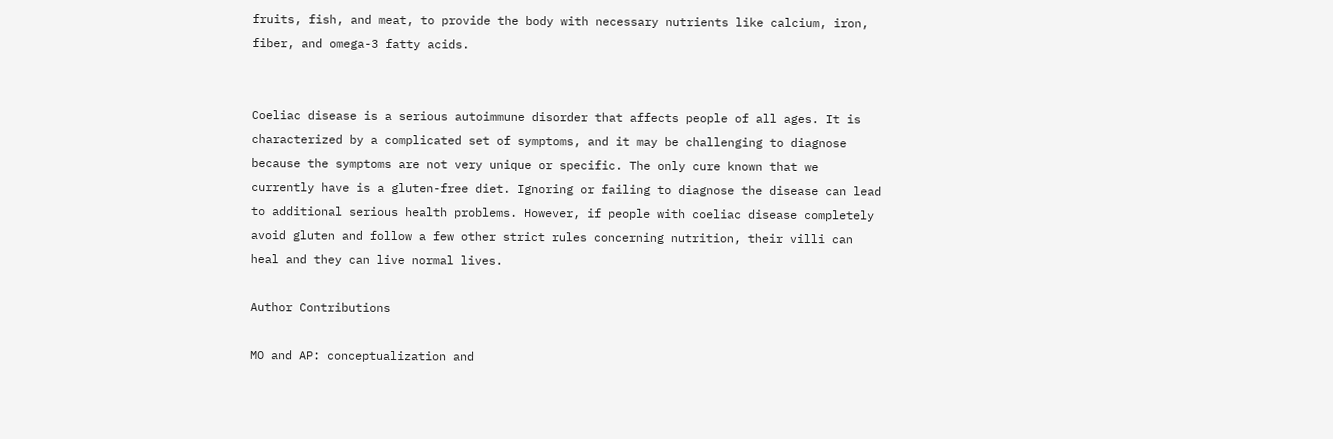fruits, fish, and meat, to provide the body with necessary nutrients like calcium, iron, fiber, and omega-3 fatty acids.


Coeliac disease is a serious autoimmune disorder that affects people of all ages. It is characterized by a complicated set of symptoms, and it may be challenging to diagnose because the symptoms are not very unique or specific. The only cure known that we currently have is a gluten-free diet. Ignoring or failing to diagnose the disease can lead to additional serious health problems. However, if people with coeliac disease completely avoid gluten and follow a few other strict rules concerning nutrition, their villi can heal and they can live normal lives.

Author Contributions

MO and AP: conceptualization and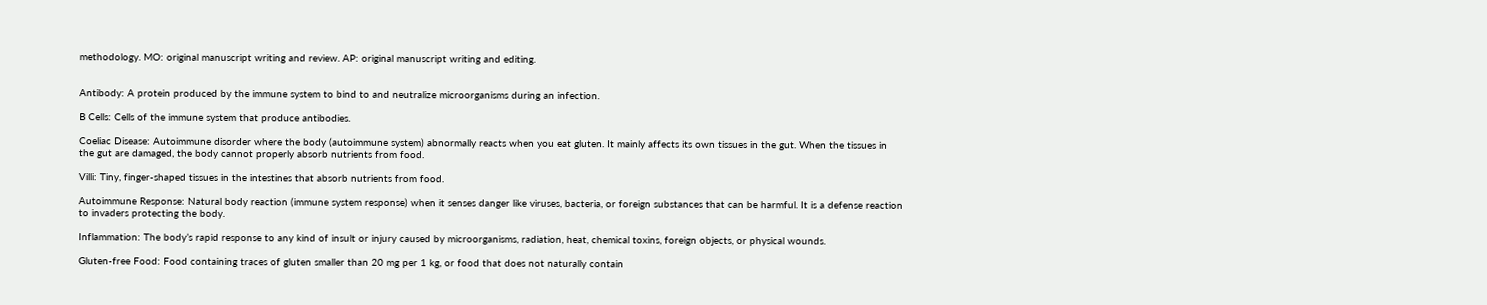methodology. MO: original manuscript writing and review. AP: original manuscript writing and editing.


Antibody: A protein produced by the immune system to bind to and neutralize microorganisms during an infection.

B Cells: Cells of the immune system that produce antibodies.

Coeliac Disease: Autoimmune disorder where the body (autoimmune system) abnormally reacts when you eat gluten. It mainly affects its own tissues in the gut. When the tissues in the gut are damaged, the body cannot properly absorb nutrients from food.

Villi: Tiny, finger-shaped tissues in the intestines that absorb nutrients from food.

Autoimmune Response: Natural body reaction (immune system response) when it senses danger like viruses, bacteria, or foreign substances that can be harmful. It is a defense reaction to invaders protecting the body.

Inflammation: The body’s rapid response to any kind of insult or injury caused by microorganisms, radiation, heat, chemical toxins, foreign objects, or physical wounds.

Gluten-free Food: Food containing traces of gluten smaller than 20 mg per 1 kg, or food that does not naturally contain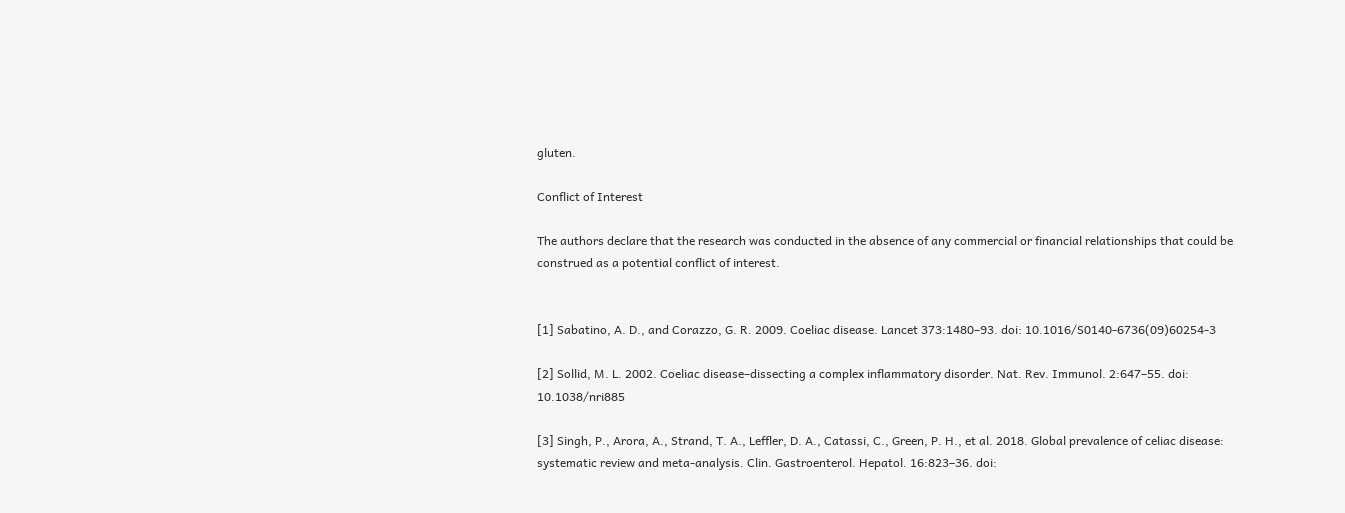gluten.

Conflict of Interest

The authors declare that the research was conducted in the absence of any commercial or financial relationships that could be construed as a potential conflict of interest.


[1] Sabatino, A. D., and Corazzo, G. R. 2009. Coeliac disease. Lancet 373:1480–93. doi: 10.1016/S0140-6736(09)60254-3

[2] Sollid, M. L. 2002. Coeliac disease–dissecting a complex inflammatory disorder. Nat. Rev. Immunol. 2:647–55. doi: 10.1038/nri885

[3] Singh, P., Arora, A., Strand, T. A., Leffler, D. A., Catassi, C., Green, P. H., et al. 2018. Global prevalence of celiac disease: systematic review and meta-analysis. Clin. Gastroenterol. Hepatol. 16:823–36. doi: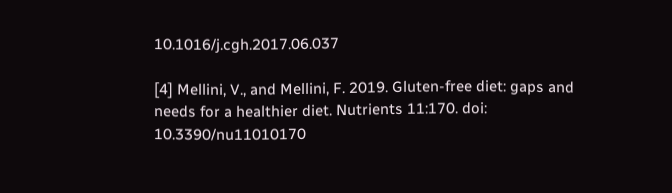10.1016/j.cgh.2017.06.037

[4] Mellini, V., and Mellini, F. 2019. Gluten-free diet: gaps and needs for a healthier diet. Nutrients 11:170. doi: 10.3390/nu11010170